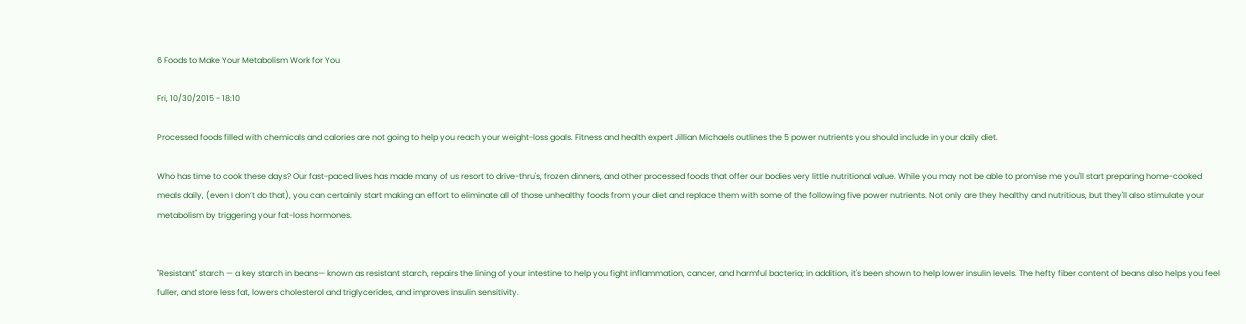6 Foods to Make Your Metabolism Work for You

Fri, 10/30/2015 - 18:10

Processed foods filled with chemicals and calories are not going to help you reach your weight-loss goals. Fitness and health expert Jillian Michaels outlines the 5 power nutrients you should include in your daily diet.

Who has time to cook these days? Our fast-paced lives has made many of us resort to drive-thru's, frozen dinners, and other processed foods that offer our bodies very little nutritional value. While you may not be able to promise me you'll start preparing home-cooked meals daily, (even I don’t do that), you can certainly start making an effort to eliminate all of those unhealthy foods from your diet and replace them with some of the following five power nutrients. Not only are they healthy and nutritious, but they'll also stimulate your metabolism by triggering your fat-loss hormones.


"Resistant" starch — a key starch in beans— known as resistant starch, repairs the lining of your intestine to help you fight inflammation, cancer, and harmful bacteria; in addition, it's been shown to help lower insulin levels. The hefty fiber content of beans also helps you feel fuller, and store less fat, lowers cholesterol and triglycerides, and improves insulin sensitivity.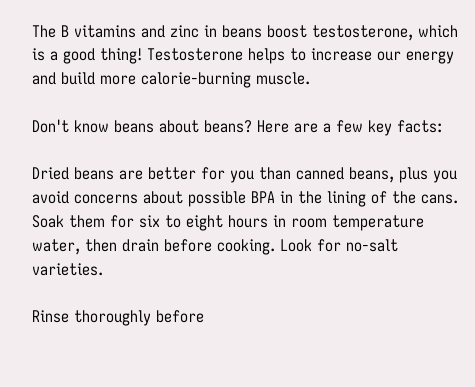The B vitamins and zinc in beans boost testosterone, which is a good thing! Testosterone helps to increase our energy and build more calorie-burning muscle.

Don't know beans about beans? Here are a few key facts:

Dried beans are better for you than canned beans, plus you avoid concerns about possible BPA in the lining of the cans. Soak them for six to eight hours in room temperature water, then drain before cooking. Look for no-salt varieties.

Rinse thoroughly before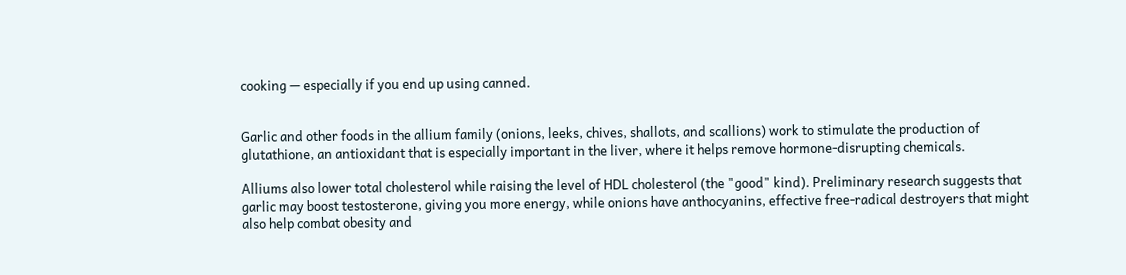cooking — especially if you end up using canned.


Garlic and other foods in the allium family (onions, leeks, chives, shallots, and scallions) work to stimulate the production of glutathione, an antioxidant that is especially important in the liver, where it helps remove hormone-disrupting chemicals.

Alliums also lower total cholesterol while raising the level of HDL cholesterol (the "good" kind). Preliminary research suggests that garlic may boost testosterone, giving you more energy, while onions have anthocyanins, effective free-radical destroyers that might also help combat obesity and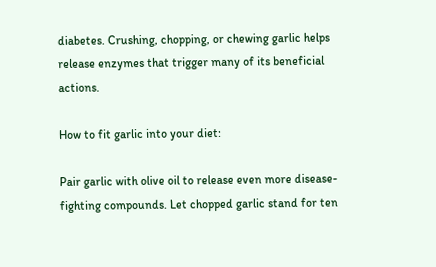diabetes. Crushing, chopping, or chewing garlic helps release enzymes that trigger many of its beneficial actions.

How to fit garlic into your diet:

Pair garlic with olive oil to release even more disease-fighting compounds. Let chopped garlic stand for ten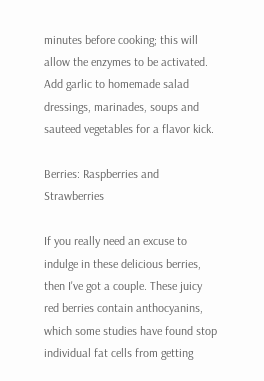minutes before cooking; this will allow the enzymes to be activated. Add garlic to homemade salad dressings, marinades, soups and sauteed vegetables for a flavor kick.

Berries: Raspberries and Strawberries

If you really need an excuse to indulge in these delicious berries, then I've got a couple. These juicy red berries contain anthocyanins, which some studies have found stop individual fat cells from getting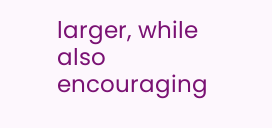larger, while also encouraging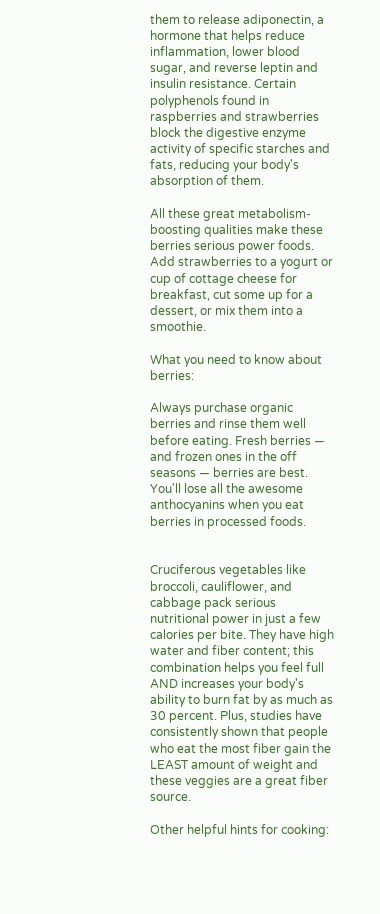them to release adiponectin, a hormone that helps reduce inflammation, lower blood sugar, and reverse leptin and insulin resistance. Certain polyphenols found in raspberries and strawberries block the digestive enzyme activity of specific starches and fats, reducing your body's absorption of them.

All these great metabolism-boosting qualities make these berries serious power foods. Add strawberries to a yogurt or cup of cottage cheese for breakfast, cut some up for a dessert, or mix them into a smoothie.

What you need to know about berries:

Always purchase organic berries and rinse them well before eating. Fresh berries — and frozen ones in the off seasons — berries are best. You'll lose all the awesome anthocyanins when you eat berries in processed foods.


Cruciferous vegetables like broccoli, cauliflower, and cabbage pack serious nutritional power in just a few calories per bite. They have high water and fiber content; this combination helps you feel full AND increases your body's ability to burn fat by as much as 30 percent. Plus, studies have consistently shown that people who eat the most fiber gain the LEAST amount of weight and these veggies are a great fiber source.

Other helpful hints for cooking: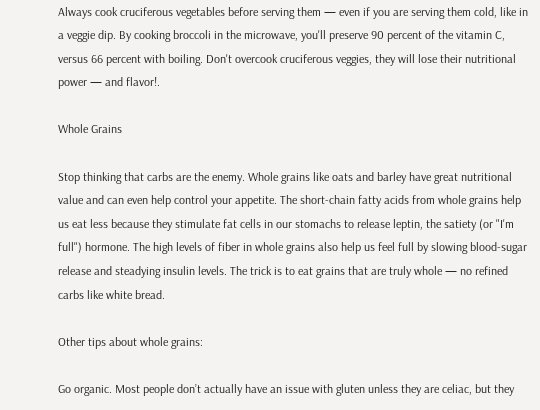Always cook cruciferous vegetables before serving them — even if you are serving them cold, like in a veggie dip. By cooking broccoli in the microwave, you'll preserve 90 percent of the vitamin C, versus 66 percent with boiling. Don't overcook cruciferous veggies, they will lose their nutritional power — and flavor!.

Whole Grains

Stop thinking that carbs are the enemy. Whole grains like oats and barley have great nutritional value and can even help control your appetite. The short-chain fatty acids from whole grains help us eat less because they stimulate fat cells in our stomachs to release leptin, the satiety (or "I'm full") hormone. The high levels of fiber in whole grains also help us feel full by slowing blood-sugar release and steadying insulin levels. The trick is to eat grains that are truly whole — no refined carbs like white bread.

Other tips about whole grains:

Go organic. Most people don’t actually have an issue with gluten unless they are celiac, but they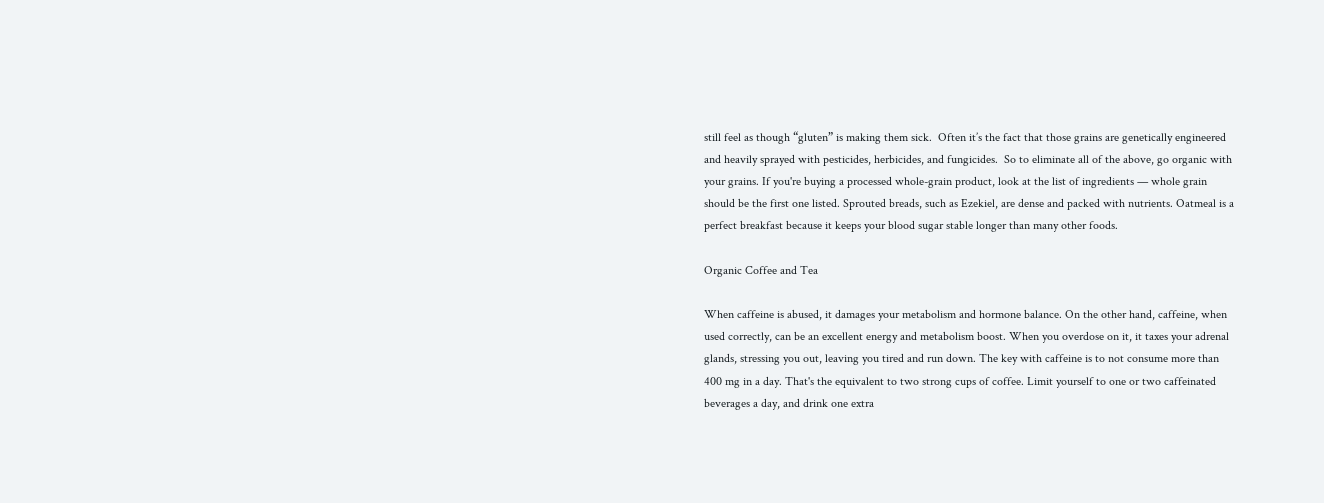still feel as though “gluten” is making them sick.  Often it’s the fact that those grains are genetically engineered and heavily sprayed with pesticides, herbicides, and fungicides.  So to eliminate all of the above, go organic with your grains. If you're buying a processed whole-grain product, look at the list of ingredients — whole grain should be the first one listed. Sprouted breads, such as Ezekiel, are dense and packed with nutrients. Oatmeal is a perfect breakfast because it keeps your blood sugar stable longer than many other foods.

Organic Coffee and Tea

When caffeine is abused, it damages your metabolism and hormone balance. On the other hand, caffeine, when used correctly, can be an excellent energy and metabolism boost. When you overdose on it, it taxes your adrenal glands, stressing you out, leaving you tired and run down. The key with caffeine is to not consume more than 400 mg in a day. That's the equivalent to two strong cups of coffee. Limit yourself to one or two caffeinated beverages a day, and drink one extra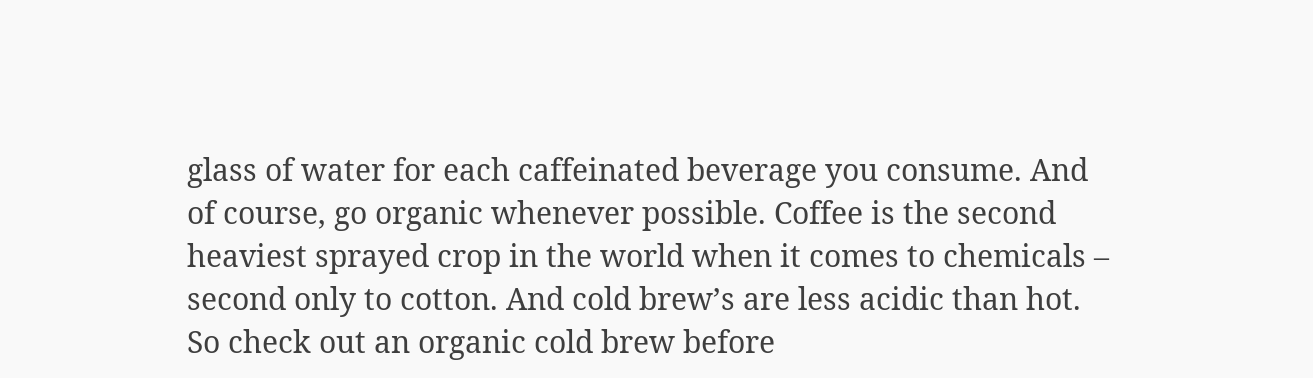glass of water for each caffeinated beverage you consume. And of course, go organic whenever possible. Coffee is the second heaviest sprayed crop in the world when it comes to chemicals – second only to cotton. And cold brew’s are less acidic than hot. So check out an organic cold brew before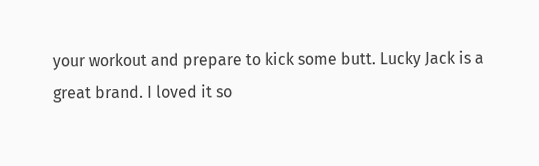your workout and prepare to kick some butt. Lucky Jack is a great brand. I loved it so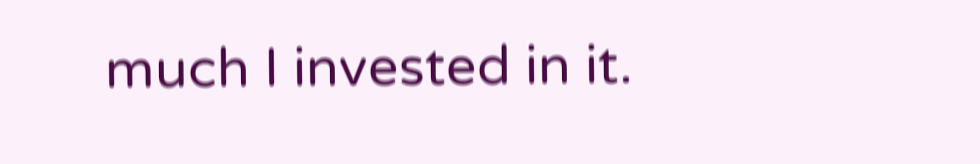much I invested in it.